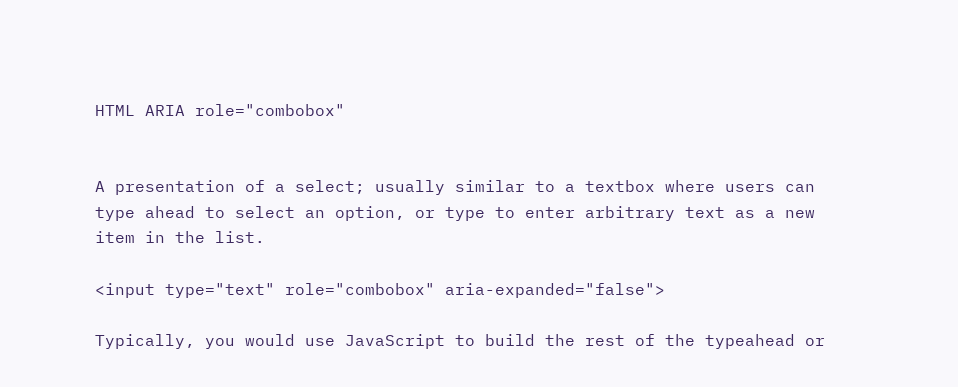HTML ARIA role="combobox"


A presentation of a select; usually similar to a textbox where users can type ahead to select an option, or type to enter arbitrary text as a new item in the list.

<input type="text" role="combobox" aria-expanded="false">

Typically, you would use JavaScript to build the rest of the typeahead or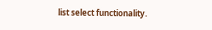list select functionality.